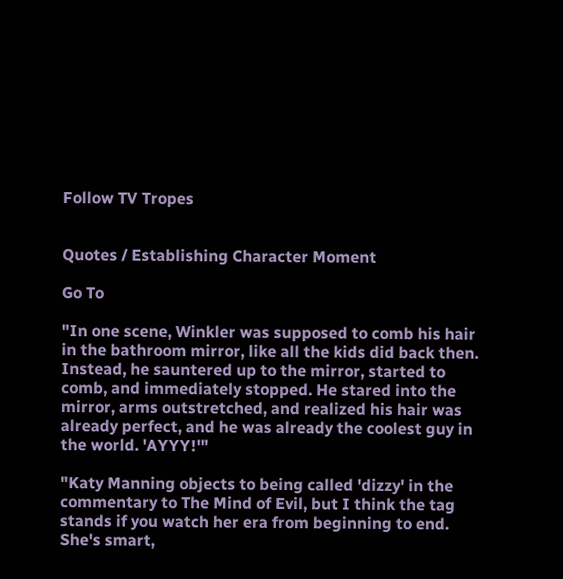Follow TV Tropes


Quotes / Establishing Character Moment

Go To

"In one scene, Winkler was supposed to comb his hair in the bathroom mirror, like all the kids did back then. Instead, he sauntered up to the mirror, started to comb, and immediately stopped. He stared into the mirror, arms outstretched, and realized his hair was already perfect, and he was already the coolest guy in the world. 'AYYY!'"

"Katy Manning objects to being called 'dizzy' in the commentary to The Mind of Evil, but I think the tag stands if you watch her era from beginning to end. She's smart,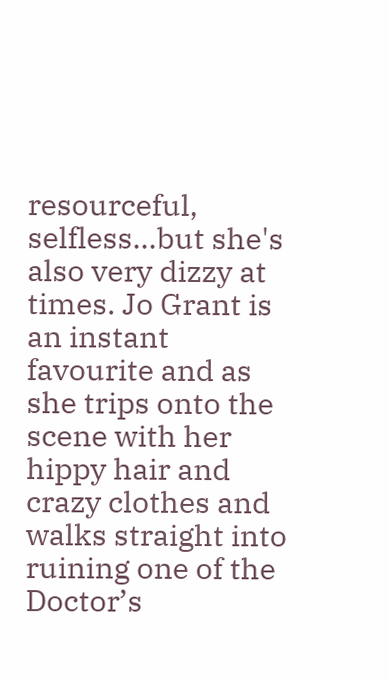resourceful, selfless...but she's also very dizzy at times. Jo Grant is an instant favourite and as she trips onto the scene with her hippy hair and crazy clothes and walks straight into ruining one of the Doctor’s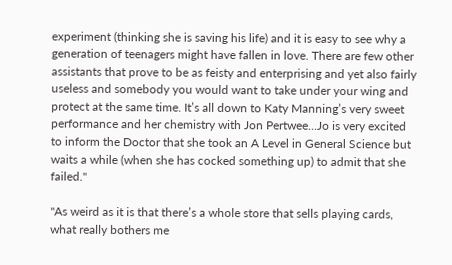experiment (thinking she is saving his life) and it is easy to see why a generation of teenagers might have fallen in love. There are few other assistants that prove to be as feisty and enterprising and yet also fairly useless and somebody you would want to take under your wing and protect at the same time. It’s all down to Katy Manning’s very sweet performance and her chemistry with Jon Pertwee...Jo is very excited to inform the Doctor that she took an A Level in General Science but waits a while (when she has cocked something up) to admit that she failed."

"As weird as it is that there’s a whole store that sells playing cards, what really bothers me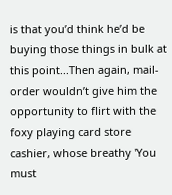is that you’d think he’d be buying those things in bulk at this point...Then again, mail-order wouldn’t give him the opportunity to flirt with the foxy playing card store cashier, whose breathy 'You must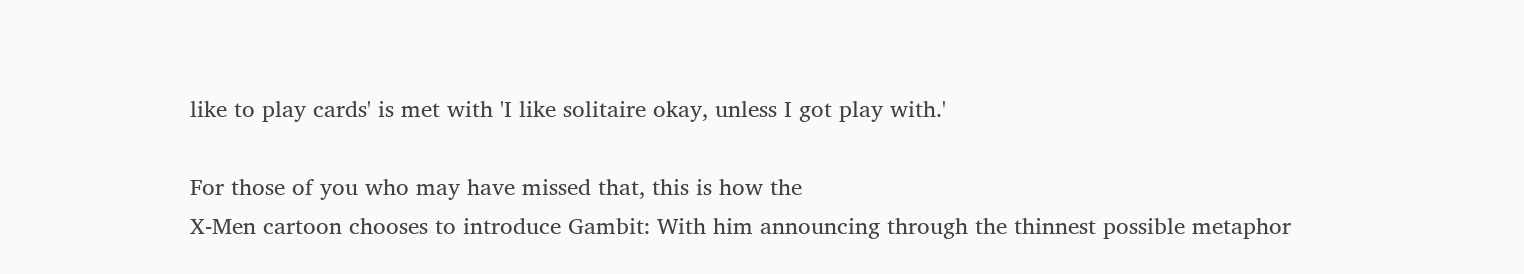like to play cards' is met with 'I like solitaire okay, unless I got play with.'

For those of you who may have missed that, this is how the
X-Men cartoon chooses to introduce Gambit: With him announcing through the thinnest possible metaphor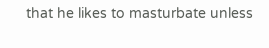that he likes to masturbate unless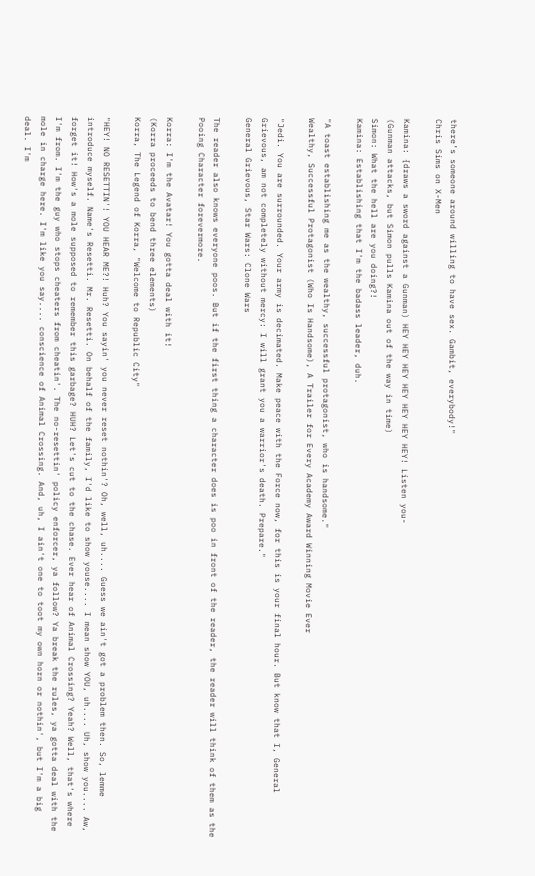there’s someone around willing to have sex. Gambit, everybody!"
Chris Sims on X-Men

Kamina: {draws a sword against a Gunman) HEY HEY HEY HEY HEY HEY HEY! Listen you-
(Gunman attacks, but Simon pulls Kamina out of the way in time)
Simon: What the hell are you doing?!
Kamina: Establishing that I'm the badass leader, duh.

"A toast establishing me as the wealthy, successful protagonist, who is handsome."
Wealthy, Successful Protagonist (Who Is Handsome), A Trailer for Every Academy Award Winning Movie Ever

"Jedi. You are surrounded. Your army is decimated. Make peace with the Force now, for this is your final hour. But know that I, General Grievous, am not completely without mercy: I will grant you a warrior's death. Prepare."
General Grievous, Star Wars: Clone Wars

The reader also knows everyone poos. But if the first thing a character does is poo in front of the reader, the reader will think of them as the Pooing Character forevermore.

Korra: I'm the Avatar! You gotta deal with it!
(Korra proceeds to bend three elements)
Korra, The Legend of Korra, "Welcome to Republic City"

"HEY! NO RESETTIN'! YOU HEAR ME?! Huh? You sayin' you never reset nothin'? Oh, well, uh.... Guess we ain't got a problem then. So, lemme introduce myself. Name's Resetti. Mr. Resetti. On behalf of the family, I'd like to show youse.... I mean show YOU, uh.... Uh, show you.... Aw, forget it! How's a mole supposed to remember this garbage? HUH? Let's cut to the chase. Ever hear of Animal Crossing? Yeah? Well, that's where I'm from. I'm the guy who stops cheaters from cheatin'. The no-resettin' policy enforcer, ya follow? Ya break the rules, ya gotta deal with the mole in charge here. I'm like you say.... conscience of Animal Crossing. And, uh, I ain't one to toot my own horn or nothin', but I'm a big deal. I'm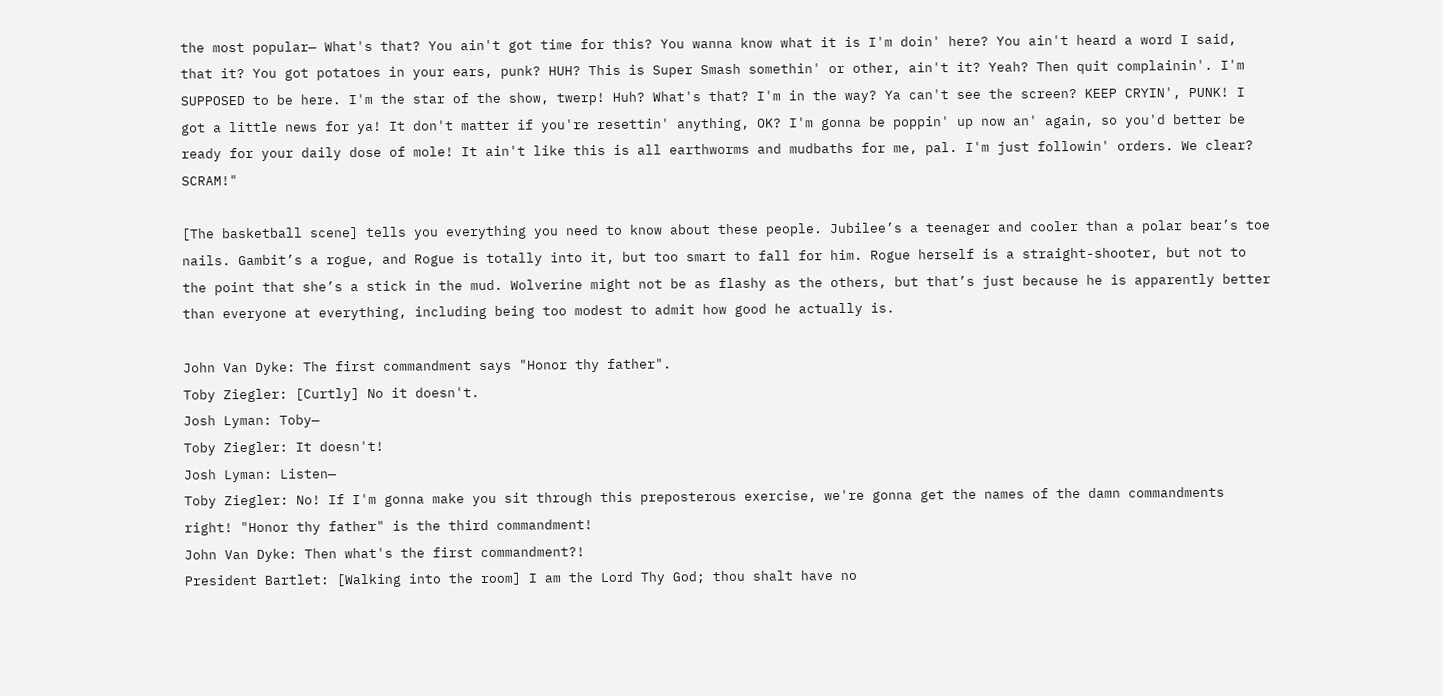the most popular— What's that? You ain't got time for this? You wanna know what it is I'm doin' here? You ain't heard a word I said, that it? You got potatoes in your ears, punk? HUH? This is Super Smash somethin' or other, ain't it? Yeah? Then quit complainin'. I'm SUPPOSED to be here. I'm the star of the show, twerp! Huh? What's that? I'm in the way? Ya can't see the screen? KEEP CRYIN', PUNK! I got a little news for ya! It don't matter if you're resettin' anything, OK? I'm gonna be poppin' up now an' again, so you'd better be ready for your daily dose of mole! It ain't like this is all earthworms and mudbaths for me, pal. I'm just followin' orders. We clear? SCRAM!"

[The basketball scene] tells you everything you need to know about these people. Jubilee’s a teenager and cooler than a polar bear’s toe nails. Gambit’s a rogue, and Rogue is totally into it, but too smart to fall for him. Rogue herself is a straight-shooter, but not to the point that she’s a stick in the mud. Wolverine might not be as flashy as the others, but that’s just because he is apparently better than everyone at everything, including being too modest to admit how good he actually is.

John Van Dyke: The first commandment says "Honor thy father".
Toby Ziegler: [Curtly] No it doesn't.
Josh Lyman: Toby—
Toby Ziegler: It doesn't!
Josh Lyman: Listen—
Toby Ziegler: No! If I'm gonna make you sit through this preposterous exercise, we're gonna get the names of the damn commandments right! "Honor thy father" is the third commandment!
John Van Dyke: Then what's the first commandment?!
President Bartlet: [Walking into the room] I am the Lord Thy God; thou shalt have no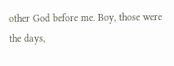other God before me. Boy, those were the days,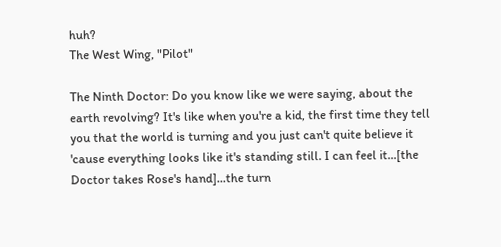huh?
The West Wing, "Pilot"

The Ninth Doctor: Do you know like we were saying, about the earth revolving? It's like when you're a kid, the first time they tell you that the world is turning and you just can't quite believe it 'cause everything looks like it's standing still. I can feel it...[the Doctor takes Rose's hand]...the turn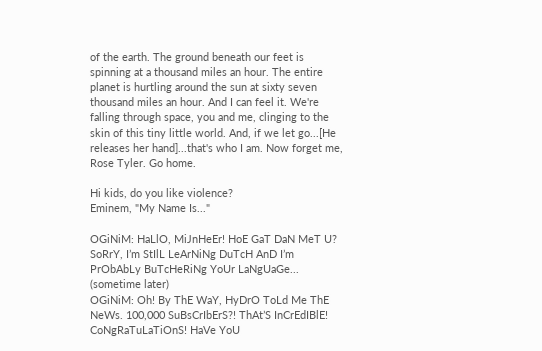of the earth. The ground beneath our feet is spinning at a thousand miles an hour. The entire planet is hurtling around the sun at sixty seven thousand miles an hour. And I can feel it. We're falling through space, you and me, clinging to the skin of this tiny little world. And, if we let go...[He releases her hand]...that's who I am. Now forget me, Rose Tyler. Go home.

Hi kids, do you like violence?
Eminem, "My Name Is..."

OGiNiM: HaLlO, MiJnHeEr! HoE GaT DaN MeT U? SoRrY, I’m StIlL LeArNiNg DuTcH AnD I’m PrObAbLy BuTcHeRiNg YoUr LaNgUaGe...
(sometime later)
OGiNiM: Oh! By ThE WaY, HyDrO ToLd Me ThE NeWs. 100,000 SuBsCrIbErS?! ThAt’S InCrEdIBlE! CoNgRaTuLaTiOnS! HaVe YoU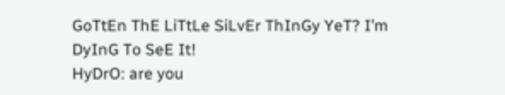GoTtEn ThE LiTtLe SiLvEr ThInGy YeT? I’m DyInG To SeE It!
HyDrO: are you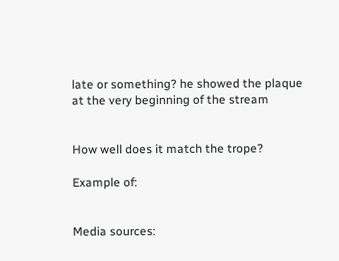late or something? he showed the plaque at the very beginning of the stream


How well does it match the trope?

Example of:


Media sources: